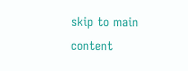skip to main content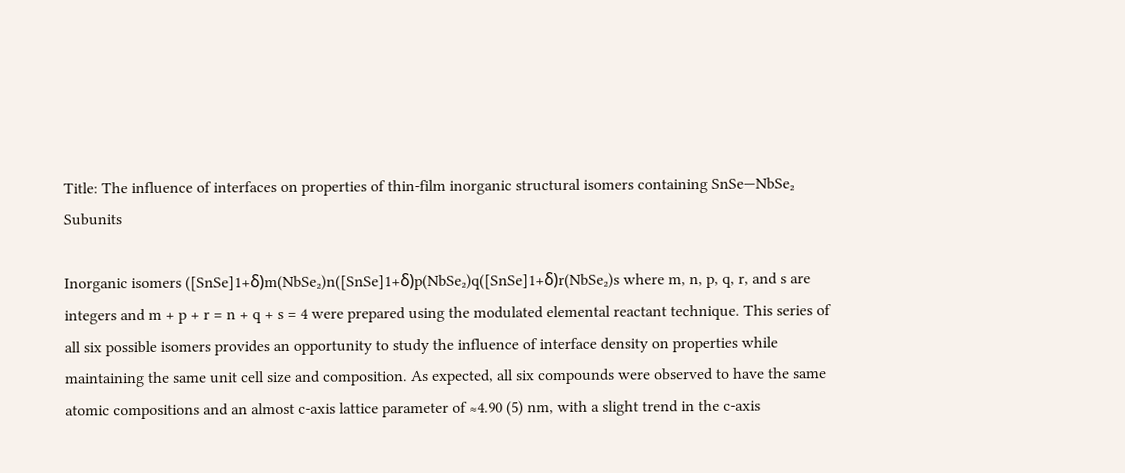Title: The influence of interfaces on properties of thin-film inorganic structural isomers containing SnSe—NbSe₂ Subunits

Inorganic isomers ([SnSe]1+δ)m(NbSe₂)n([SnSe]1+δ)p(NbSe₂)q([SnSe]1+δ)r(NbSe₂)s where m, n, p, q, r, and s are integers and m + p + r = n + q + s = 4 were prepared using the modulated elemental reactant technique. This series of all six possible isomers provides an opportunity to study the influence of interface density on properties while maintaining the same unit cell size and composition. As expected, all six compounds were observed to have the same atomic compositions and an almost c-axis lattice parameter of ≈4.90 (5) nm, with a slight trend in the c-axis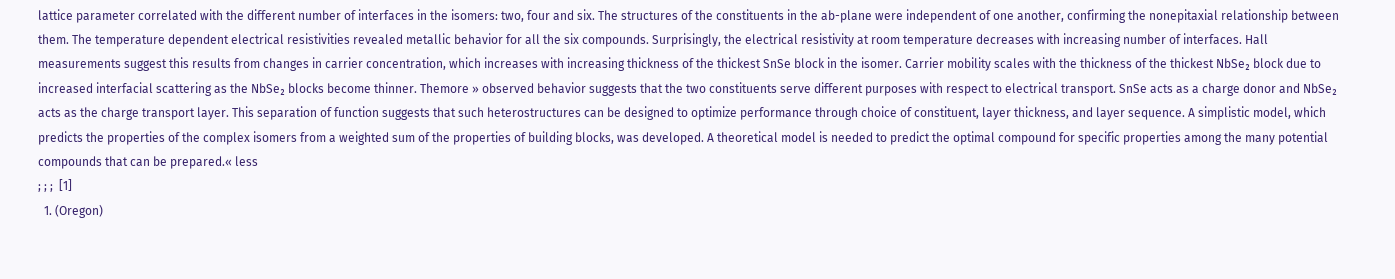lattice parameter correlated with the different number of interfaces in the isomers: two, four and six. The structures of the constituents in the ab-plane were independent of one another, confirming the nonepitaxial relationship between them. The temperature dependent electrical resistivities revealed metallic behavior for all the six compounds. Surprisingly, the electrical resistivity at room temperature decreases with increasing number of interfaces. Hall measurements suggest this results from changes in carrier concentration, which increases with increasing thickness of the thickest SnSe block in the isomer. Carrier mobility scales with the thickness of the thickest NbSe₂ block due to increased interfacial scattering as the NbSe₂ blocks become thinner. Themore » observed behavior suggests that the two constituents serve different purposes with respect to electrical transport. SnSe acts as a charge donor and NbSe₂ acts as the charge transport layer. This separation of function suggests that such heterostructures can be designed to optimize performance through choice of constituent, layer thickness, and layer sequence. A simplistic model, which predicts the properties of the complex isomers from a weighted sum of the properties of building blocks, was developed. A theoretical model is needed to predict the optimal compound for specific properties among the many potential compounds that can be prepared.« less
; ; ;  [1]
  1. (Oregon)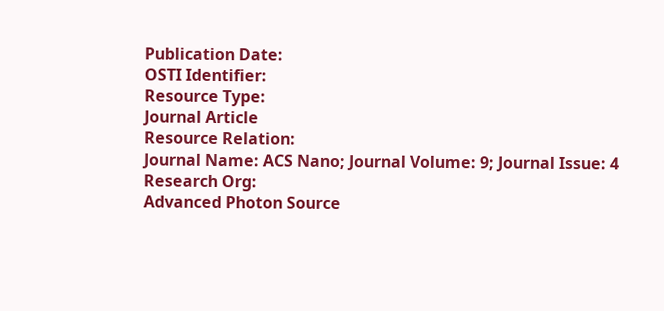Publication Date:
OSTI Identifier:
Resource Type:
Journal Article
Resource Relation:
Journal Name: ACS Nano; Journal Volume: 9; Journal Issue: 4
Research Org:
Advanced Photon Source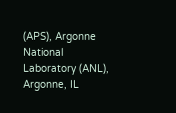(APS), Argonne National Laboratory (ANL), Argonne, IL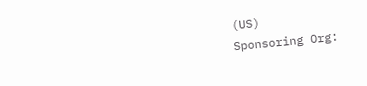(US)
Sponsoring Org: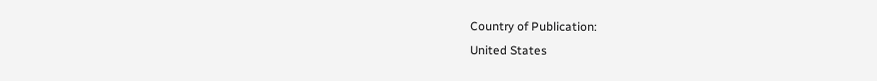Country of Publication:
United States